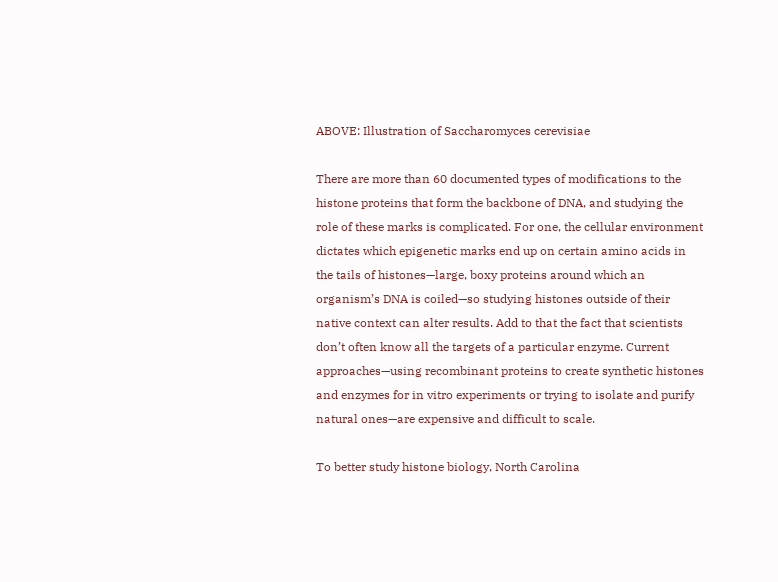ABOVE: Illustration of Saccharomyces cerevisiae

There are more than 60 documented types of modifications to the histone proteins that form the backbone of DNA, and studying the role of these marks is complicated. For one, the cellular environment dictates which epigenetic marks end up on certain amino acids in the tails of histones—large, boxy proteins around which an organism’s DNA is coiled—so studying histones outside of their native context can alter results. Add to that the fact that scientists don’t often know all the targets of a particular enzyme. Current approaches—using recombinant proteins to create synthetic histones and enzymes for in vitro experiments or trying to isolate and purify natural ones—are expensive and difficult to scale.

To better study histone biology, North Carolina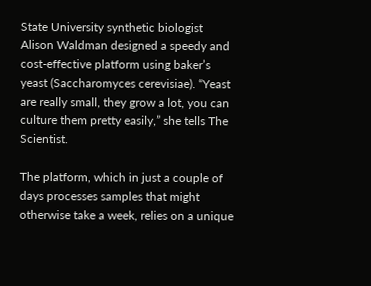State University synthetic biologist Alison Waldman designed a speedy and cost-effective platform using baker’s yeast (Saccharomyces cerevisiae). “Yeast are really small, they grow a lot, you can culture them pretty easily,” she tells The Scientist.

The platform, which in just a couple of days processes samples that might otherwise take a week, relies on a unique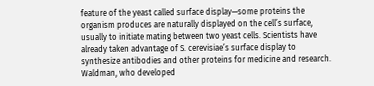feature of the yeast called surface display—some proteins the organism produces are naturally displayed on the cell’s surface, usually to initiate mating between two yeast cells. Scientists have already taken advantage of S. cerevisiae’s surface display to synthesize antibodies and other proteins for medicine and research. Waldman, who developed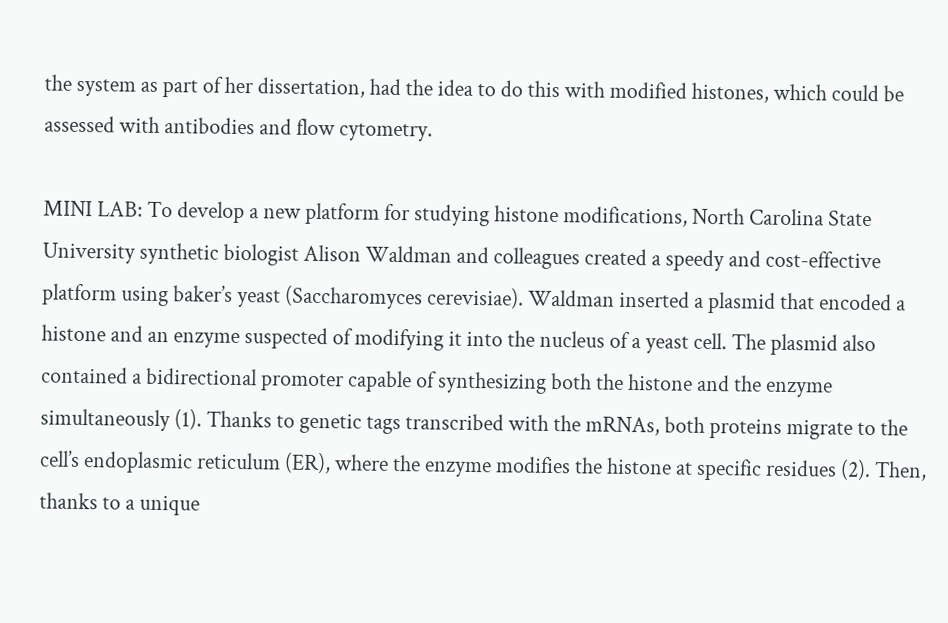the system as part of her dissertation, had the idea to do this with modified histones, which could be assessed with antibodies and flow cytometry.

MINI LAB: To develop a new platform for studying histone modifications, North Carolina State University synthetic biologist Alison Waldman and colleagues created a speedy and cost-effective platform using baker’s yeast (Saccharomyces cerevisiae). Waldman inserted a plasmid that encoded a histone and an enzyme suspected of modifying it into the nucleus of a yeast cell. The plasmid also contained a bidirectional promoter capable of synthesizing both the histone and the enzyme simultaneously (1). Thanks to genetic tags transcribed with the mRNAs, both proteins migrate to the cell’s endoplasmic reticulum (ER), where the enzyme modifies the histone at specific residues (2). Then, thanks to a unique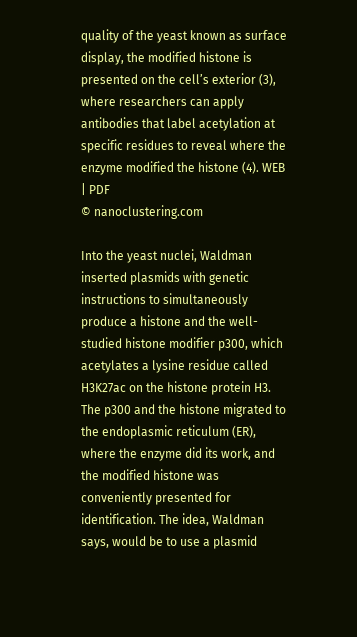quality of the yeast known as surface display, the modified histone is presented on the cell’s exterior (3), where researchers can apply antibodies that label acetylation at specific residues to reveal where the enzyme modified the histone (4). WEB | PDF
© nanoclustering.com

Into the yeast nuclei, Waldman inserted plasmids with genetic instructions to simultaneously produce a histone and the well-studied histone modifier p300, which acetylates a lysine residue called H3K27ac on the histone protein H3. The p300 and the histone migrated to the endoplasmic reticulum (ER), where the enzyme did its work, and the modified histone was conveniently presented for identification. The idea, Waldman says, would be to use a plasmid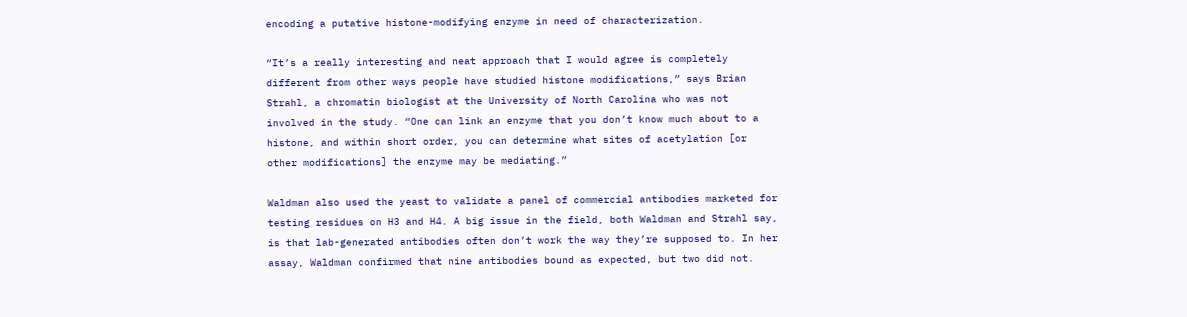encoding a putative histone-modifying enzyme in need of characterization.

“It’s a really interesting and neat approach that I would agree is completely different from other ways people have studied histone modifications,” says Brian Strahl, a chromatin biologist at the University of North Carolina who was not involved in the study. “One can link an enzyme that you don’t know much about to a histone, and within short order, you can determine what sites of acetylation [or other modifications] the enzyme may be mediating.”

Waldman also used the yeast to validate a panel of commercial antibodies marketed for testing residues on H3 and H4. A big issue in the field, both Waldman and Strahl say, is that lab-generated antibodies often don’t work the way they’re supposed to. In her assay, Waldman confirmed that nine antibodies bound as expected, but two did not.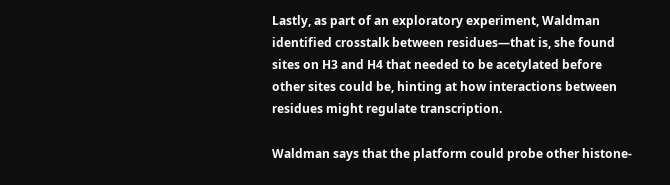Lastly, as part of an exploratory experiment, Waldman identified crosstalk between residues—that is, she found sites on H3 and H4 that needed to be acetylated before other sites could be, hinting at how interactions between residues might regulate transcription.

Waldman says that the platform could probe other histone-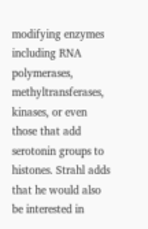modifying enzymes including RNA polymerases, methyltransferases, kinases, or even those that add serotonin groups to histones. Strahl adds that he would also be interested in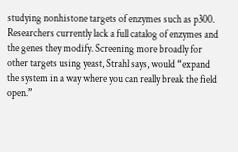studying nonhistone targets of enzymes such as p300. Researchers currently lack a full catalog of enzymes and the genes they modify. Screening more broadly for other targets using yeast, Strahl says, would “expand the system in a way where you can really break the field open.”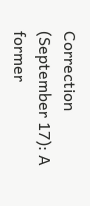Correction (September 17): A former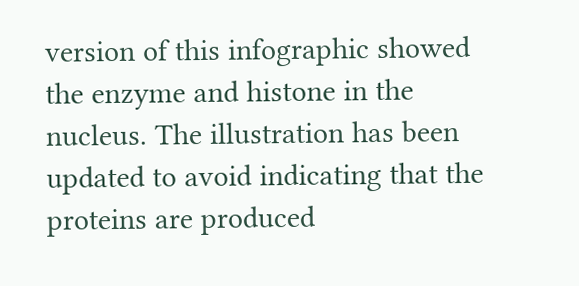version of this infographic showed the enzyme and histone in the nucleus. The illustration has been updated to avoid indicating that the proteins are produced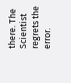there. The Scientist regrets the error.